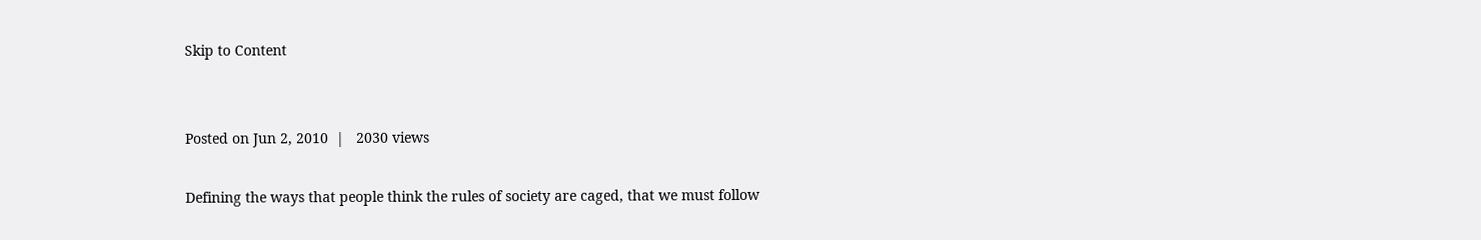Skip to Content


Posted on Jun 2, 2010  |   2030 views

Defining the ways that people think the rules of society are caged, that we must follow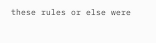these rules or else were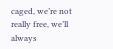caged, we’re not really free, we’ll always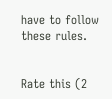have to follow these rules.


Rate this (2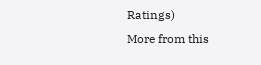Ratings)
More from this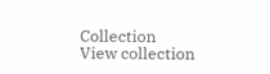Collection
View collection